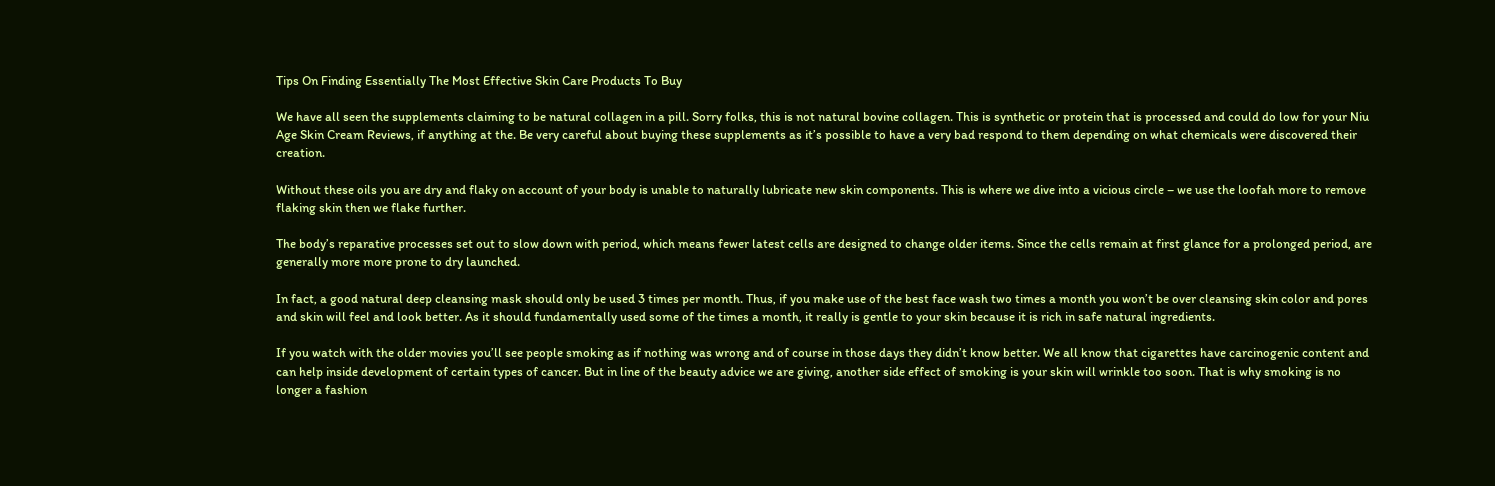Tips On Finding Essentially The Most Effective Skin Care Products To Buy

We have all seen the supplements claiming to be natural collagen in a pill. Sorry folks, this is not natural bovine collagen. This is synthetic or protein that is processed and could do low for your Niu Age Skin Cream Reviews, if anything at the. Be very careful about buying these supplements as it’s possible to have a very bad respond to them depending on what chemicals were discovered their creation.

Without these oils you are dry and flaky on account of your body is unable to naturally lubricate new skin components. This is where we dive into a vicious circle – we use the loofah more to remove flaking skin then we flake further.

The body’s reparative processes set out to slow down with period, which means fewer latest cells are designed to change older items. Since the cells remain at first glance for a prolonged period, are generally more more prone to dry launched.

In fact, a good natural deep cleansing mask should only be used 3 times per month. Thus, if you make use of the best face wash two times a month you won’t be over cleansing skin color and pores and skin will feel and look better. As it should fundamentally used some of the times a month, it really is gentle to your skin because it is rich in safe natural ingredients.

If you watch with the older movies you’ll see people smoking as if nothing was wrong and of course in those days they didn’t know better. We all know that cigarettes have carcinogenic content and can help inside development of certain types of cancer. But in line of the beauty advice we are giving, another side effect of smoking is your skin will wrinkle too soon. That is why smoking is no longer a fashion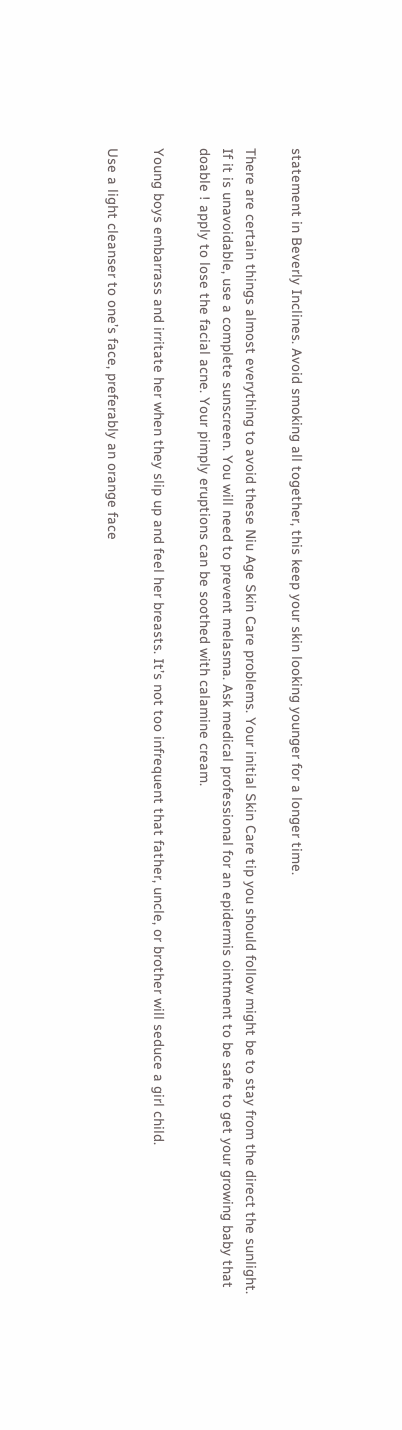statement in Beverly Inclines. Avoid smoking all together, this keep your skin looking younger for a longer time.

There are certain things almost everything to avoid these Niu Age Skin Care problems. Your initial Skin Care tip you should follow might be to stay from the direct the sunlight. If it is unavoidable, use a complete sunscreen. You will need to prevent melasma. Ask medical professional for an epidermis ointment to be safe to get your growing baby that doable ! apply to lose the facial acne. Your pimply eruptions can be soothed with calamine cream.

Young boys embarrass and irritate her when they slip up and feel her breasts. It’s not too infrequent that father, uncle, or brother will seduce a girl child.

Use a light cleanser to one’s face, preferably an orange face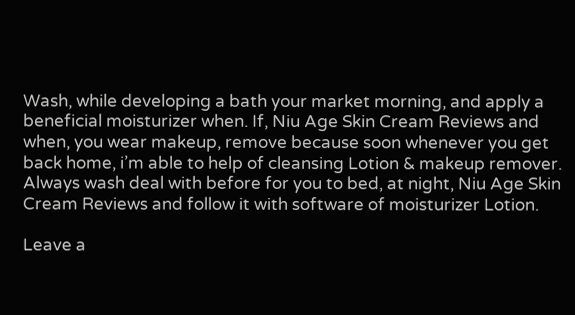Wash, while developing a bath your market morning, and apply a beneficial moisturizer when. If, Niu Age Skin Cream Reviews and when, you wear makeup, remove because soon whenever you get back home, i’m able to help of cleansing Lotion & makeup remover. Always wash deal with before for you to bed, at night, Niu Age Skin Cream Reviews and follow it with software of moisturizer Lotion.

Leave a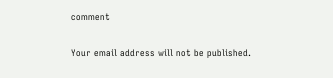comment

Your email address will not be published.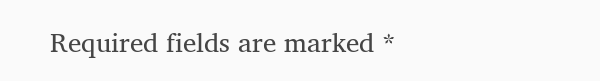Required fields are marked *